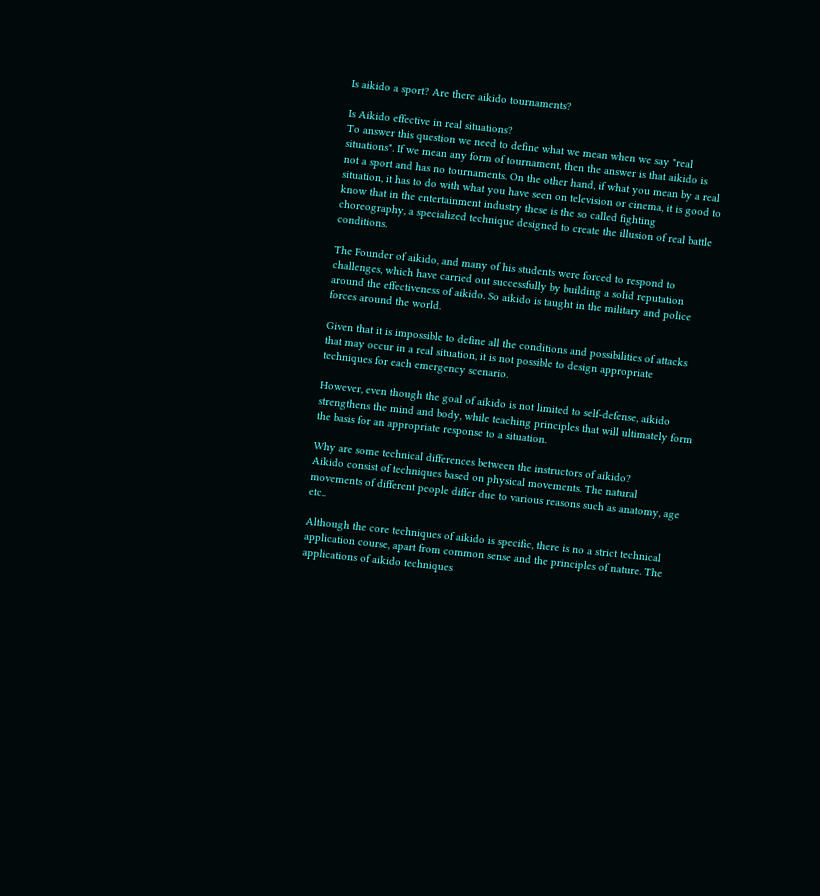Is aikido a sport? Are there aikido tournaments?

Is Aikido effective in real situations?
To answer this question we need to define what we mean when we say "real situations". If we mean any form of tournament, then the answer is that aikido is not a sport and has no tournaments. On the other hand, if what you mean by a real situation, it has to do with what you have seen on television or cinema, it is good to know that in the entertainment industry these is the so called fighting choreography, a specialized technique designed to create the illusion of real battle conditions.

The Founder of aikido, and many of his students were forced to respond to challenges, which have carried out successfully by building a solid reputation around the effectiveness of aikido. So aikido is taught in the military and police forces around the world.

Given that it is impossible to define all the conditions and possibilities of attacks that may occur in a real situation, it is not possible to design appropriate techniques for each emergency scenario.

However, even though the goal of aikido is not limited to self-defense, aikido strengthens the mind and body, while teaching principles that will ultimately form the basis for an appropriate response to a situation.

Why are some technical differences between the instructors of aikido?
Aikido consist of techniques based on physical movements. The natural movements of different people differ due to various reasons such as anatomy, age etc..

Although the core techniques of aikido is specific, there is no a strict technical application course, apart from common sense and the principles of nature. The applications of aikido techniques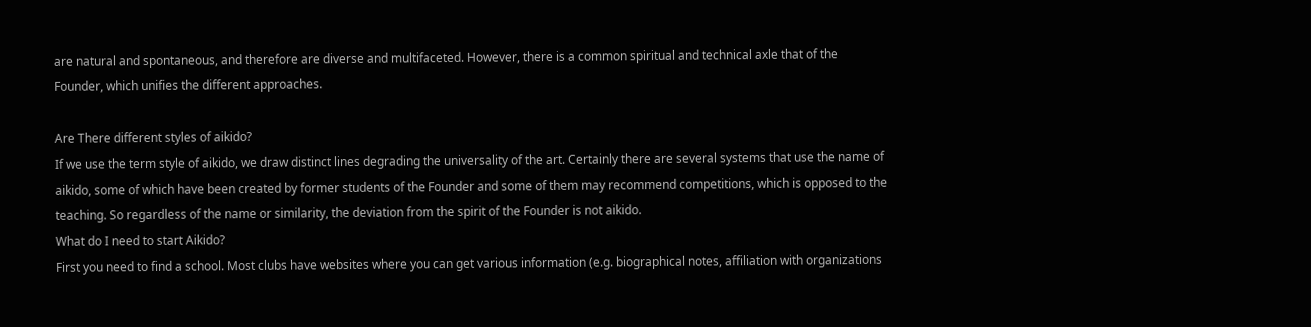are natural and spontaneous, and therefore are diverse and multifaceted. However, there is a common spiritual and technical axle that of the Founder, which unifies the different approaches.

Are There different styles of aikido?
If we use the term style of aikido, we draw distinct lines degrading the universality of the art. Certainly there are several systems that use the name of aikido, some of which have been created by former students of the Founder and some of them may recommend competitions, which is opposed to the teaching. So regardless of the name or similarity, the deviation from the spirit of the Founder is not aikido.
What do I need to start Aikido?
First you need to find a school. Most clubs have websites where you can get various information (e.g. biographical notes, affiliation with organizations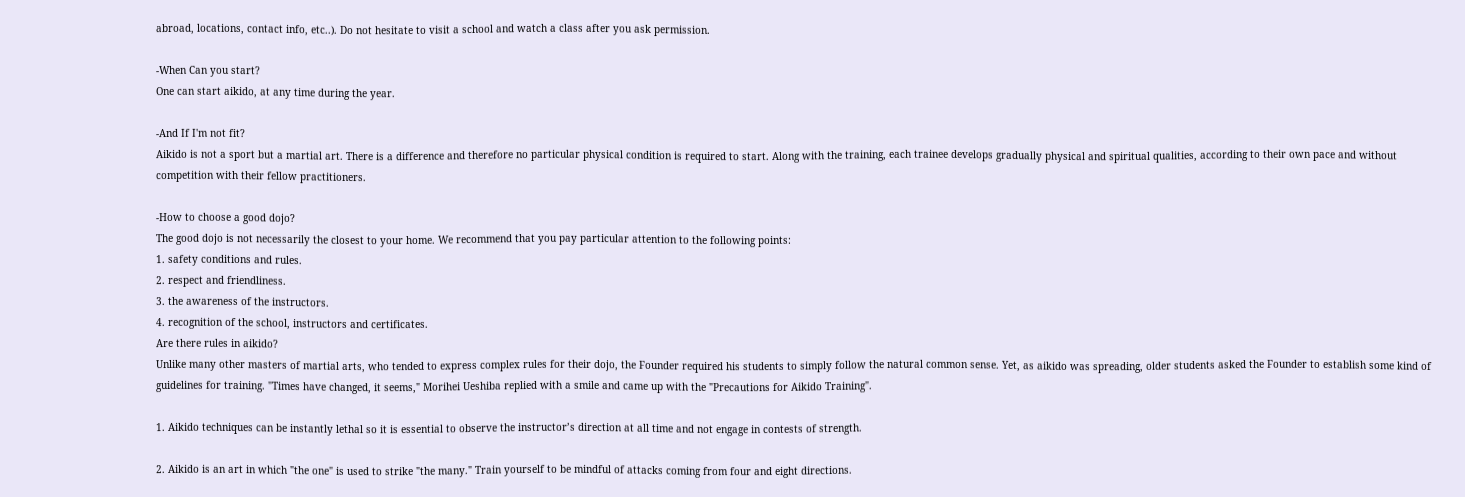abroad, locations, contact info, etc..). Do not hesitate to visit a school and watch a class after you ask permission.

-When Can you start?
One can start aikido, at any time during the year.

-And If I'm not fit?
Aikido is not a sport but a martial art. There is a difference and therefore no particular physical condition is required to start. Along with the training, each trainee develops gradually physical and spiritual qualities, according to their own pace and without competition with their fellow practitioners.

-How to choose a good dojo?
The good dojo is not necessarily the closest to your home. We recommend that you pay particular attention to the following points:
1. safety conditions and rules.
2. respect and friendliness.
3. the awareness of the instructors.
4. recognition of the school, instructors and certificates.
Are there rules in aikido?
Unlike many other masters of martial arts, who tended to express complex rules for their dojo, the Founder required his students to simply follow the natural common sense. Yet, as aikido was spreading, older students asked the Founder to establish some kind of guidelines for training. "Times have changed, it seems," Morihei Ueshiba replied with a smile and came up with the "Precautions for Aikido Training".

1. Aikido techniques can be instantly lethal so it is essential to observe the instructor’s direction at all time and not engage in contests of strength.

2. Aikido is an art in which "the one" is used to strike "the many." Train yourself to be mindful of attacks coming from four and eight directions.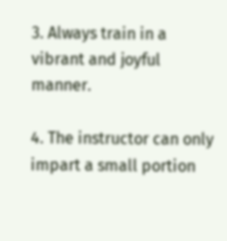3. Always train in a vibrant and joyful manner.

4. The instructor can only impart a small portion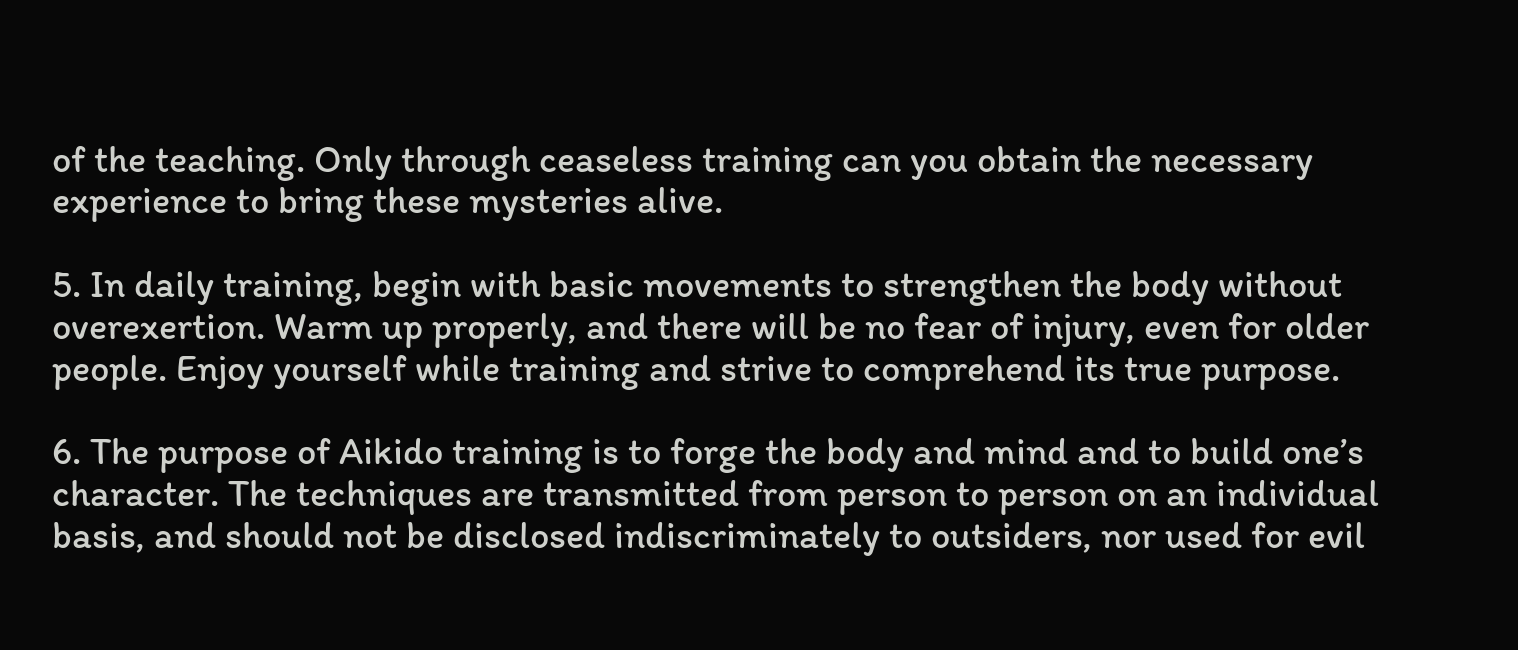of the teaching. Only through ceaseless training can you obtain the necessary experience to bring these mysteries alive.

5. In daily training, begin with basic movements to strengthen the body without overexertion. Warm up properly, and there will be no fear of injury, even for older people. Enjoy yourself while training and strive to comprehend its true purpose.

6. The purpose of Aikido training is to forge the body and mind and to build one’s character. The techniques are transmitted from person to person on an individual basis, and should not be disclosed indiscriminately to outsiders, nor used for evil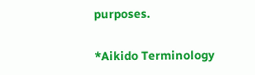purposes.

*Aikido Terminology